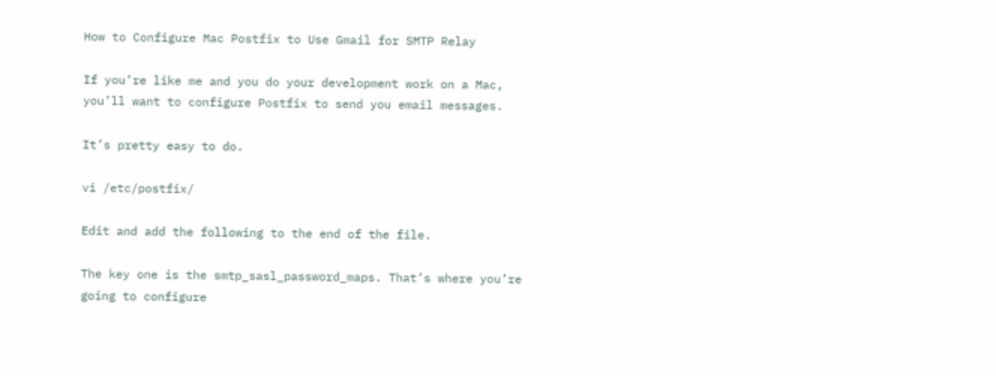How to Configure Mac Postfix to Use Gmail for SMTP Relay

If you’re like me and you do your development work on a Mac, you’ll want to configure Postfix to send you email messages.

It’s pretty easy to do.

vi /etc/postfix/

Edit and add the following to the end of the file.

The key one is the smtp_sasl_password_maps. That’s where you’re going to configure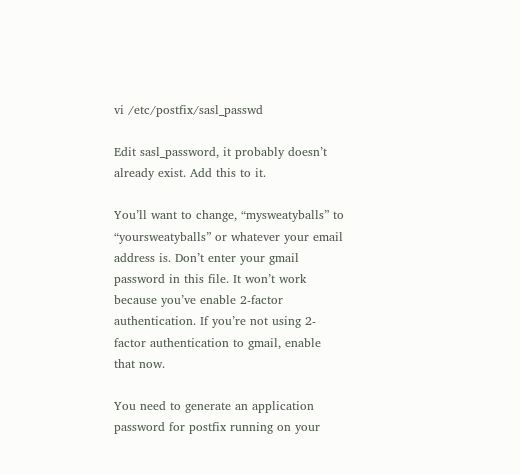vi /etc/postfix/sasl_passwd

Edit sasl_password, it probably doesn’t already exist. Add this to it.

You’ll want to change, “mysweatyballs” to “yoursweatyballs” or whatever your email address is. Don’t enter your gmail password in this file. It won’t work because you’ve enable 2-factor authentication. If you’re not using 2-factor authentication to gmail, enable that now.

You need to generate an application password for postfix running on your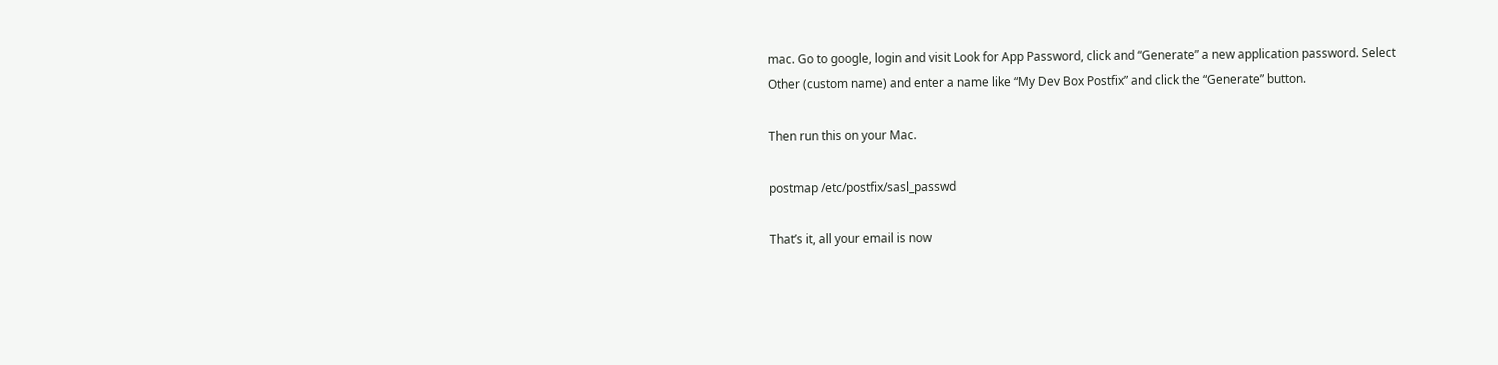mac. Go to google, login and visit Look for App Password, click and “Generate” a new application password. Select Other (custom name) and enter a name like “My Dev Box Postfix” and click the “Generate” button.

Then run this on your Mac.

postmap /etc/postfix/sasl_passwd

That’s it, all your email is now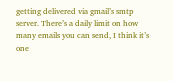getting delivered via gmail’s smtp server. There’s a daily limit on how many emails you can send, I think it’s one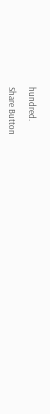hundred.

Share Button